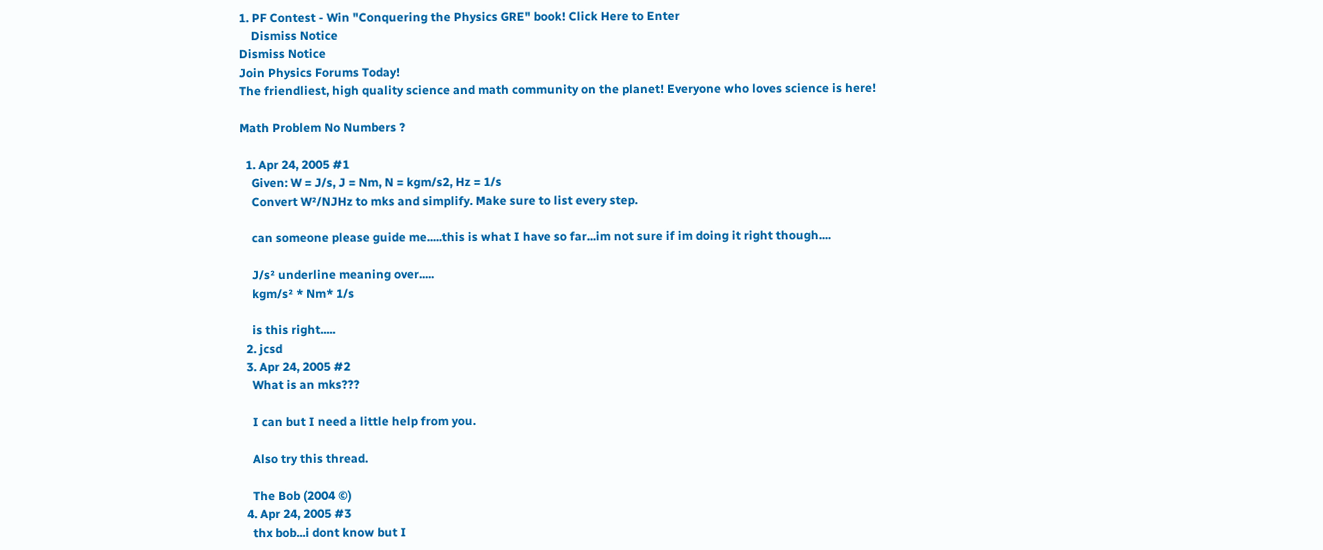1. PF Contest - Win "Conquering the Physics GRE" book! Click Here to Enter
    Dismiss Notice
Dismiss Notice
Join Physics Forums Today!
The friendliest, high quality science and math community on the planet! Everyone who loves science is here!

Math Problem No Numbers ?

  1. Apr 24, 2005 #1
    Given: W = J/s, J = Nm, N = kgm/s2, Hz = 1/s
    Convert W²/NJHz to mks and simplify. Make sure to list every step.

    can someone please guide me.....this is what I have so far...im not sure if im doing it right though....

    J/s² underline meaning over.....
    kgm/s² * Nm* 1/s

    is this right.....
  2. jcsd
  3. Apr 24, 2005 #2
    What is an mks???

    I can but I need a little help from you.

    Also try this thread.

    The Bob (2004 ©)
  4. Apr 24, 2005 #3
    thx bob...i dont know but I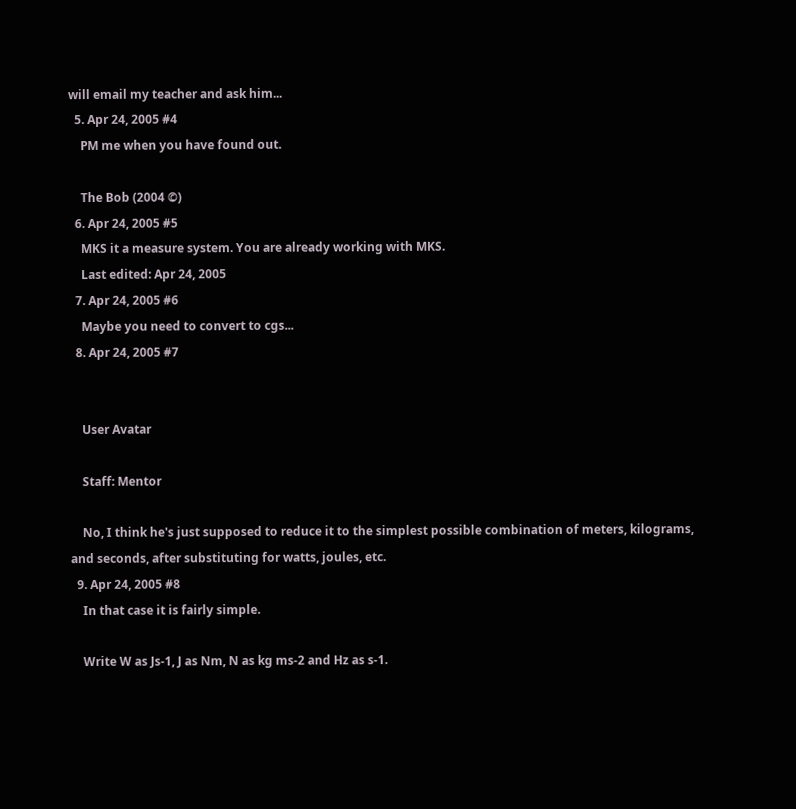will email my teacher and ask him...
  5. Apr 24, 2005 #4
    PM me when you have found out.

    The Bob (2004 ©)
  6. Apr 24, 2005 #5
    MKS it a measure system. You are already working with MKS.
    Last edited: Apr 24, 2005
  7. Apr 24, 2005 #6
    Maybe you need to convert to cgs...
  8. Apr 24, 2005 #7


    User Avatar

    Staff: Mentor

    No, I think he's just supposed to reduce it to the simplest possible combination of meters, kilograms, and seconds, after substituting for watts, joules, etc.
  9. Apr 24, 2005 #8
    In that case it is fairly simple.

    Write W as Js-1, J as Nm, N as kg ms-2 and Hz as s-1.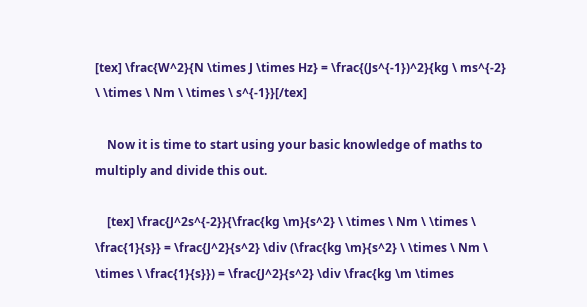[tex] \frac{W^2}{N \times J \times Hz} = \frac{(Js^{-1})^2}{kg \ ms^{-2} \ \times \ Nm \ \times \ s^{-1}}[/tex]

    Now it is time to start using your basic knowledge of maths to multiply and divide this out.

    [tex] \frac{J^2s^{-2}}{\frac{kg \m}{s^2} \ \times \ Nm \ \times \ \frac{1}{s}} = \frac{J^2}{s^2} \div (\frac{kg \m}{s^2} \ \times \ Nm \ \times \ \frac{1}{s}}) = \frac{J^2}{s^2} \div \frac{kg \m \times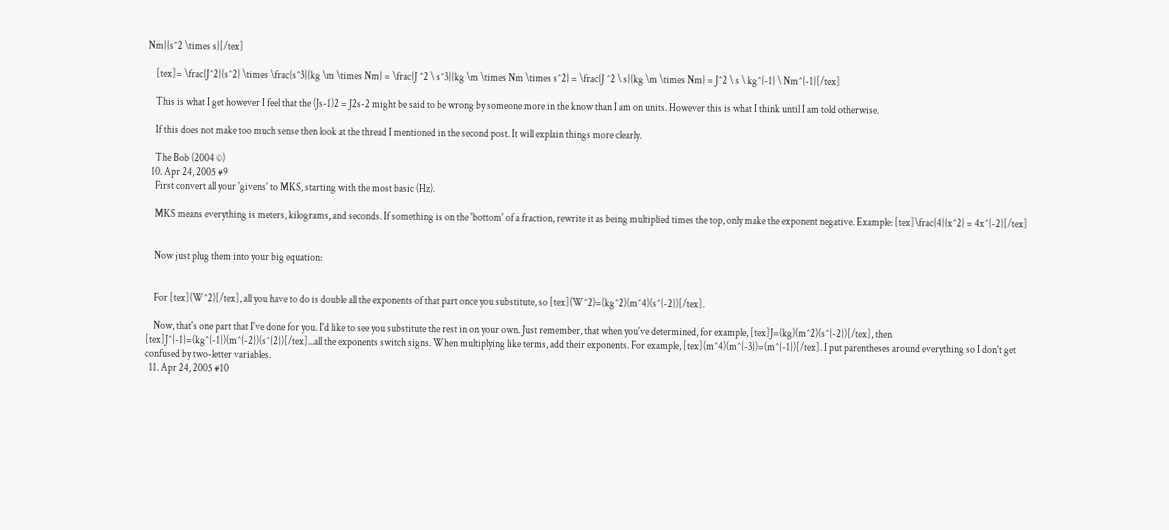Nm}{s^2 \times s}[/tex]

    [tex]= \frac{J^2}{s^2} \times \frac{s^3}{kg \m \times Nm} = \frac{J ^2 \ s^3}{kg \m \times Nm \times s^2} = \frac{J ^2 \ s}{kg \m \times Nm} = J^2 \ s \ kg^{-1} \ Nm^{-1}[/tex]

    This is what I get however I feel that the (Js-1)2 = J2s-2 might be said to be wrong by someone more in the know than I am on units. However this is what I think until I am told otherwise.

    If this does not make too much sense then look at the thread I mentioned in the second post. It will explain things more clearly.

    The Bob (2004 ©)
  10. Apr 24, 2005 #9
    First convert all your 'givens' to MKS, starting with the most basic (Hz).

    MKS means everything is meters, kilograms, and seconds. If something is on the 'bottom' of a fraction, rewrite it as being multiplied times the top, only make the exponent negative. Example: [tex]\frac{4}{x^2} = 4x^{-2}[/tex]


    Now just plug them into your big equation:


    For [tex](W^2)[/tex], all you have to do is double all the exponents of that part once you substitute, so [tex](W^2)=(kg^2)(m^4)(s^{-2})[/tex].

    Now, that's one part that I've done for you. I'd like to see you substitute the rest in on your own. Just remember, that when you've determined, for example, [tex]J=(kg)(m^2)(s^{-2})[/tex], then [tex]J^{-1}=(kg^{-1})(m^{-2})(s^{2})[/tex]...all the exponents switch signs. When multiplying like terms, add their exponents. For example, [tex](m^4)(m^{-3})=(m^{-1})[/tex]. I put parentheses around everything so I don't get confused by two-letter variables.
  11. Apr 24, 2005 #10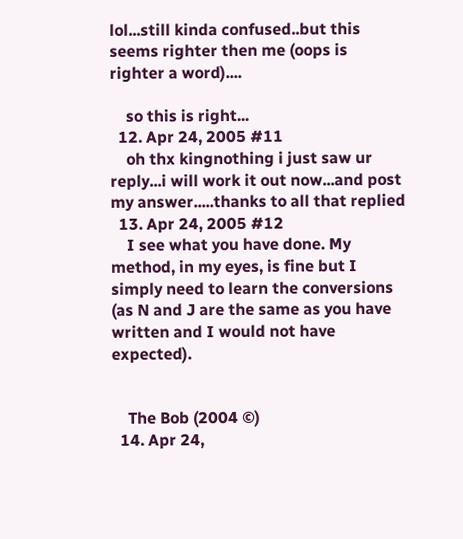lol...still kinda confused..but this seems righter then me (oops is righter a word)....

    so this is right...
  12. Apr 24, 2005 #11
    oh thx kingnothing i just saw ur reply...i will work it out now...and post my answer.....thanks to all that replied
  13. Apr 24, 2005 #12
    I see what you have done. My method, in my eyes, is fine but I simply need to learn the conversions (as N and J are the same as you have written and I would not have expected).


    The Bob (2004 ©)
  14. Apr 24,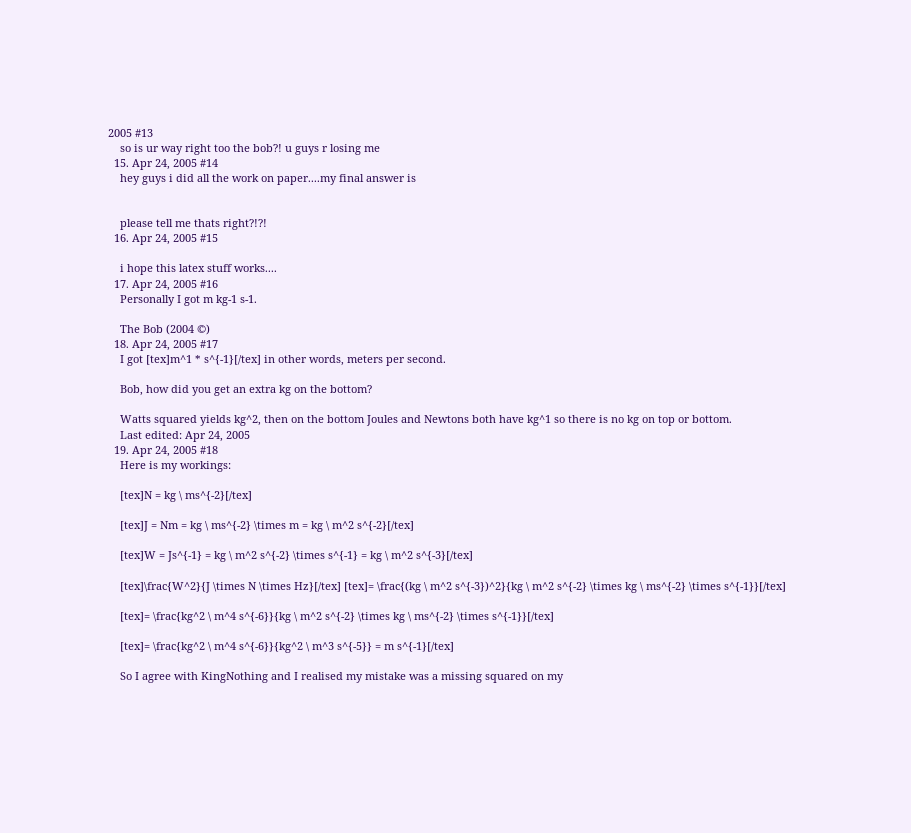2005 #13
    so is ur way right too the bob?! u guys r losing me
  15. Apr 24, 2005 #14
    hey guys i did all the work on paper....my final answer is


    please tell me thats right?!?!
  16. Apr 24, 2005 #15

    i hope this latex stuff works....
  17. Apr 24, 2005 #16
    Personally I got m kg-1 s-1.

    The Bob (2004 ©)
  18. Apr 24, 2005 #17
    I got [tex]m^1 * s^{-1}[/tex] in other words, meters per second.

    Bob, how did you get an extra kg on the bottom?

    Watts squared yields kg^2, then on the bottom Joules and Newtons both have kg^1 so there is no kg on top or bottom.
    Last edited: Apr 24, 2005
  19. Apr 24, 2005 #18
    Here is my workings:

    [tex]N = kg \ ms^{-2}[/tex]

    [tex]J = Nm = kg \ ms^{-2} \times m = kg \ m^2 s^{-2}[/tex]

    [tex]W = Js^{-1} = kg \ m^2 s^{-2} \times s^{-1} = kg \ m^2 s^{-3}[/tex]

    [tex]\frac{W^2}{J \times N \times Hz}[/tex] [tex]= \frac{(kg \ m^2 s^{-3})^2}{kg \ m^2 s^{-2} \times kg \ ms^{-2} \times s^{-1}}[/tex]

    [tex]= \frac{kg^2 \ m^4 s^{-6}}{kg \ m^2 s^{-2} \times kg \ ms^{-2} \times s^{-1}}[/tex]

    [tex]= \frac{kg^2 \ m^4 s^{-6}}{kg^2 \ m^3 s^{-5}} = m s^{-1}[/tex]

    So I agree with KingNothing and I realised my mistake was a missing squared on my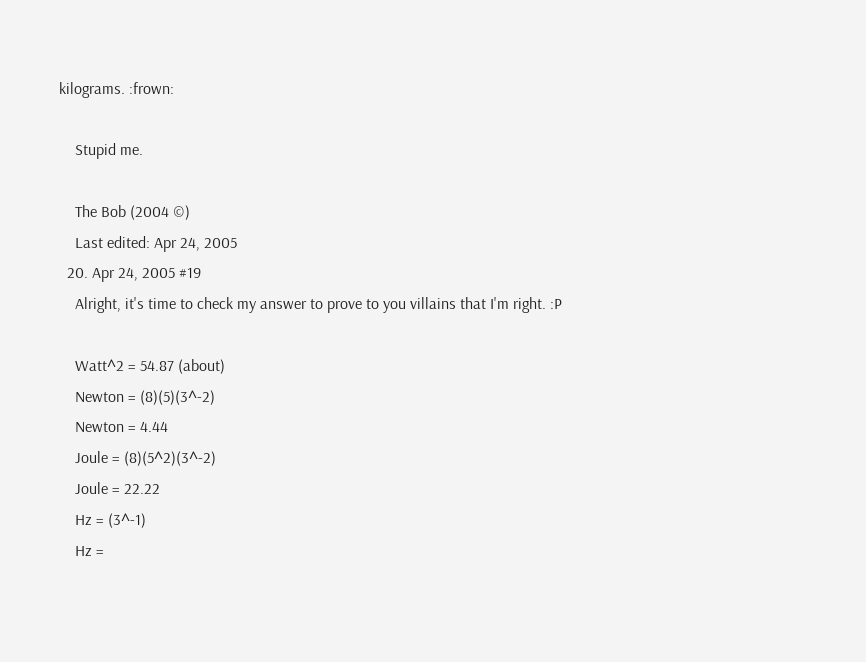kilograms. :frown:

    Stupid me.

    The Bob (2004 ©)
    Last edited: Apr 24, 2005
  20. Apr 24, 2005 #19
    Alright, it's time to check my answer to prove to you villains that I'm right. :P

    Watt^2 = 54.87 (about)
    Newton = (8)(5)(3^-2)
    Newton = 4.44
    Joule = (8)(5^2)(3^-2)
    Joule = 22.22
    Hz = (3^-1)
    Hz =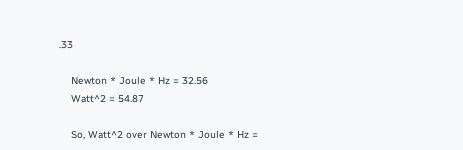.33

    Newton * Joule * Hz = 32.56
    Watt^2 = 54.87

    So, Watt^2 over Newton * Joule * Hz =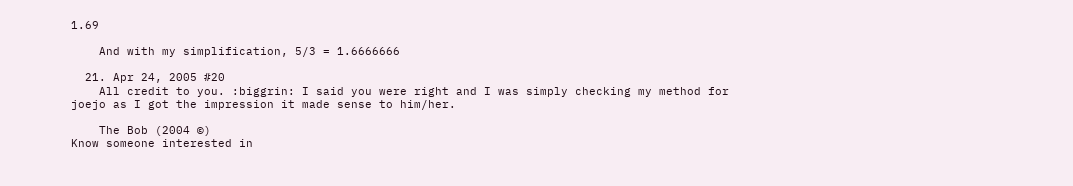1.69

    And with my simplification, 5/3 = 1.6666666

  21. Apr 24, 2005 #20
    All credit to you. :biggrin: I said you were right and I was simply checking my method for joejo as I got the impression it made sense to him/her.

    The Bob (2004 ©)
Know someone interested in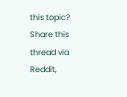this topic? Share this thread via Reddit,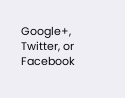Google+, Twitter, or Facebook